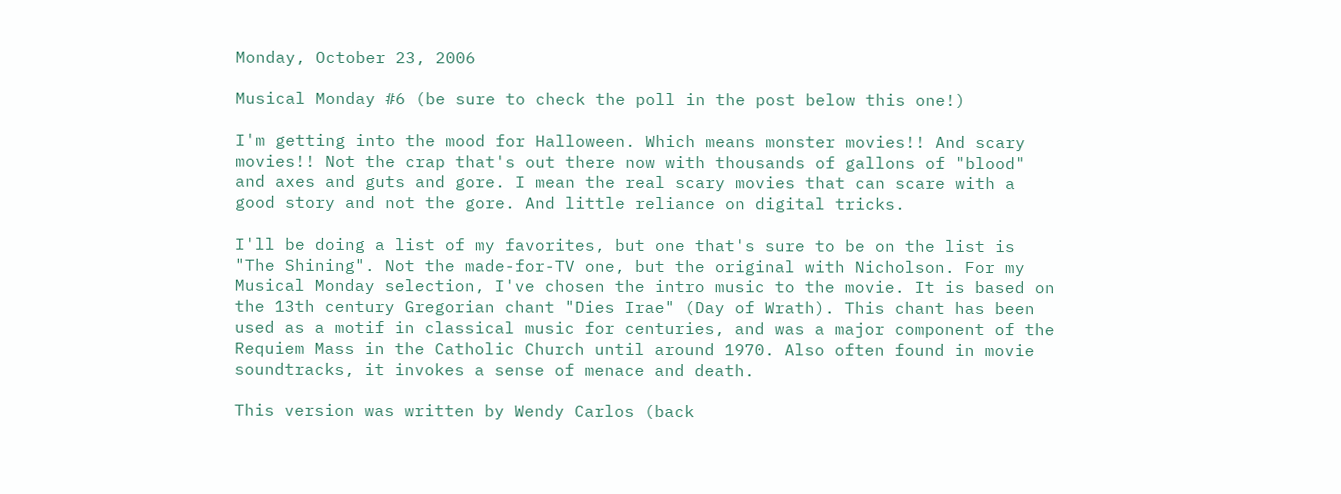Monday, October 23, 2006

Musical Monday #6 (be sure to check the poll in the post below this one!)

I'm getting into the mood for Halloween. Which means monster movies!! And scary movies!! Not the crap that's out there now with thousands of gallons of "blood" and axes and guts and gore. I mean the real scary movies that can scare with a good story and not the gore. And little reliance on digital tricks.

I'll be doing a list of my favorites, but one that's sure to be on the list is "The Shining". Not the made-for-TV one, but the original with Nicholson. For my Musical Monday selection, I've chosen the intro music to the movie. It is based on the 13th century Gregorian chant "Dies Irae" (Day of Wrath). This chant has been used as a motif in classical music for centuries, and was a major component of the Requiem Mass in the Catholic Church until around 1970. Also often found in movie soundtracks, it invokes a sense of menace and death.

This version was written by Wendy Carlos (back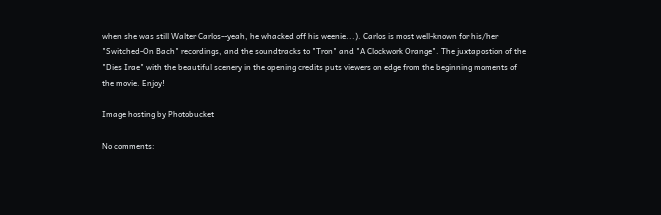when she was still Walter Carlos--yeah, he whacked off his weenie...). Carlos is most well-known for his/her "Switched-On Bach" recordings, and the soundtracks to "Tron" and "A Clockwork Orange". The juxtapostion of the "Dies Irae" with the beautiful scenery in the opening credits puts viewers on edge from the beginning moments of the movie. Enjoy!

Image hosting by Photobucket

No comments: